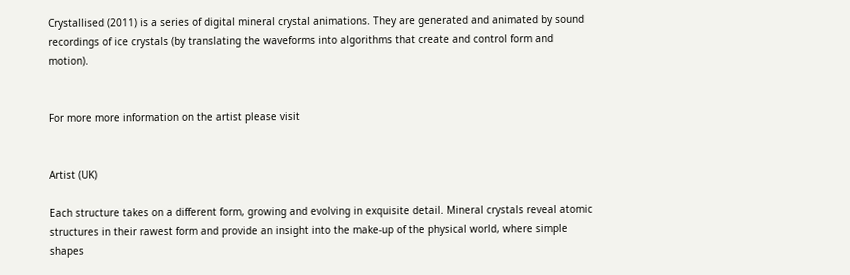Crystallised (2011) is a series of digital mineral crystal animations. They are generated and animated by sound recordings of ice crystals (by translating the waveforms into algorithms that create and control form and motion).


For more more information on the artist please visit


Artist (UK)

Each structure takes on a different form, growing and evolving in exquisite detail. Mineral crystals reveal atomic structures in their rawest form and provide an insight into the make-up of the physical world, where simple shapes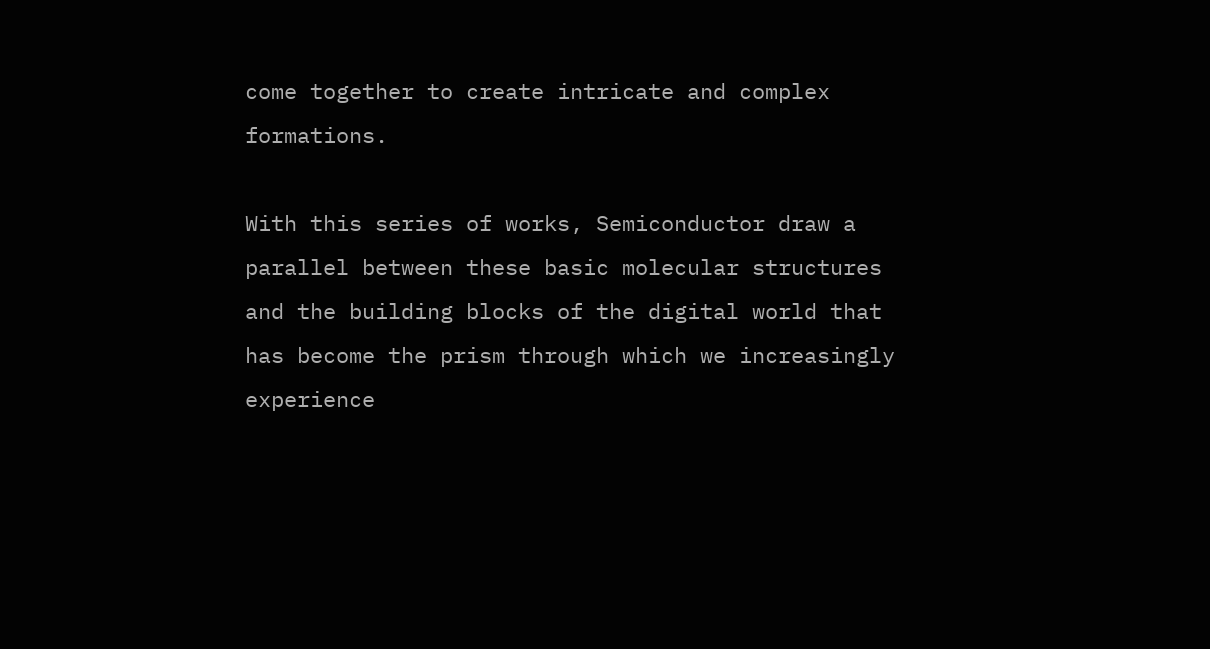come together to create intricate and complex formations.

With this series of works, Semiconductor draw a parallel between these basic molecular structures and the building blocks of the digital world that has become the prism through which we increasingly experience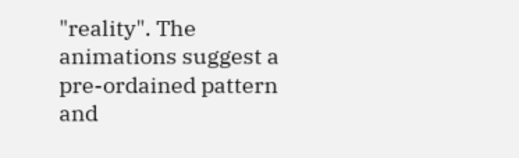"reality". The animations suggest a pre-ordained pattern and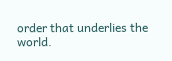order that underlies the world.